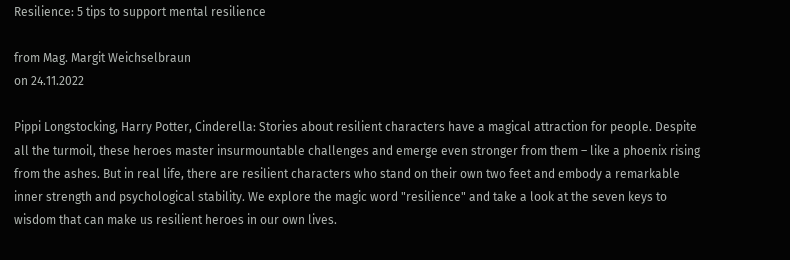Resilience: 5 tips to support mental resilience

from Mag. Margit Weichselbraun
on 24.11.2022

Pippi Longstocking, Harry Potter, Cinderella: Stories about resilient characters have a magical attraction for people. Despite all the turmoil, these heroes master insurmountable challenges and emerge even stronger from them – like a phoenix rising from the ashes. But in real life, there are resilient characters who stand on their own two feet and embody a remarkable inner strength and psychological stability. We explore the magic word "resilience" and take a look at the seven keys to wisdom that can make us resilient heroes in our own lives.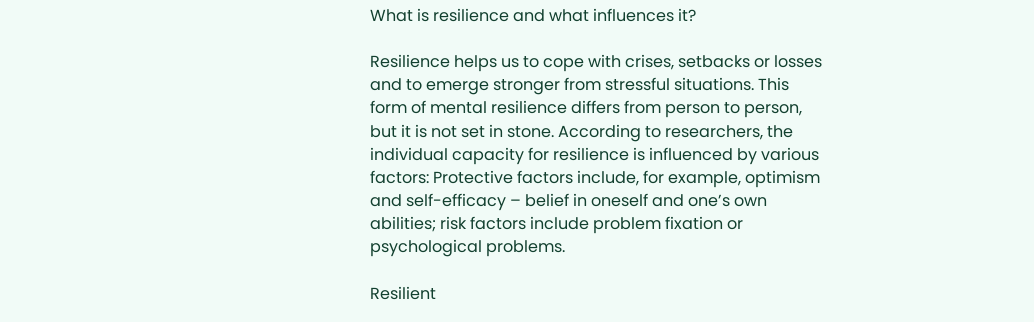What is resilience and what influences it?

Resilience helps us to cope with crises, setbacks or losses and to emerge stronger from stressful situations. This form of mental resilience differs from person to person, but it is not set in stone. According to researchers, the individual capacity for resilience is influenced by various factors: Protective factors include, for example, optimism and self-efficacy – belief in oneself and one’s own abilities; risk factors include problem fixation or psychological problems.

Resilient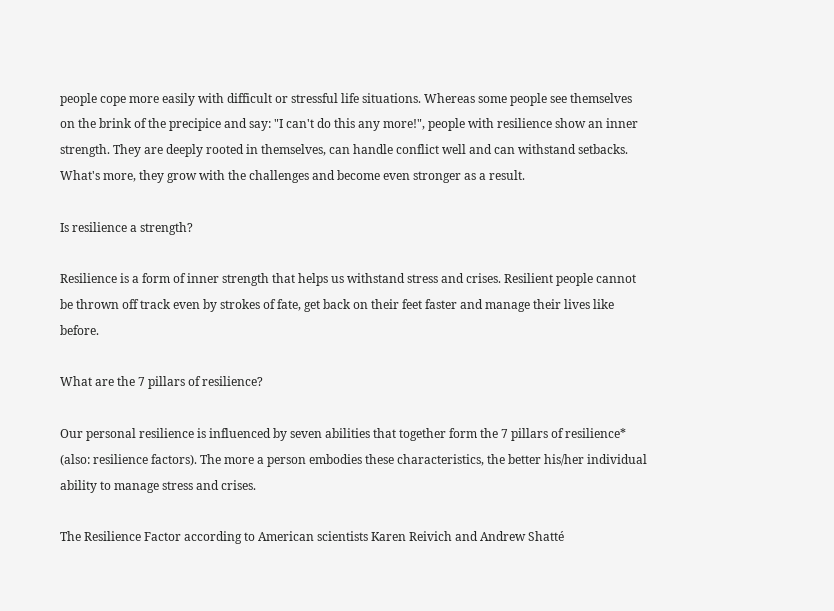people cope more easily with difficult or stressful life situations. Whereas some people see themselves on the brink of the precipice and say: "I can't do this any more!", people with resilience show an inner strength. They are deeply rooted in themselves, can handle conflict well and can withstand setbacks. What's more, they grow with the challenges and become even stronger as a result.

Is resilience a strength?

Resilience is a form of inner strength that helps us withstand stress and crises. Resilient people cannot be thrown off track even by strokes of fate, get back on their feet faster and manage their lives like before.

What are the 7 pillars of resilience?

Our personal resilience is influenced by seven abilities that together form the 7 pillars of resilience* (also: resilience factors). The more a person embodies these characteristics, the better his/her individual ability to manage stress and crises.

The Resilience Factor according to American scientists Karen Reivich and Andrew Shatté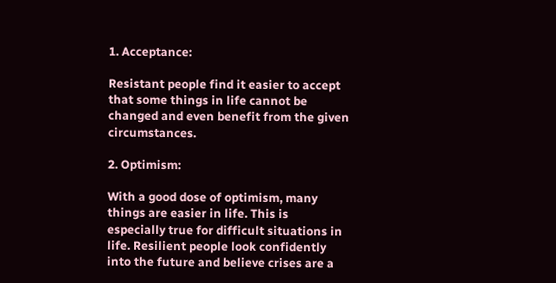1. Acceptance:

Resistant people find it easier to accept that some things in life cannot be changed and even benefit from the given circumstances.

2. Optimism:

With a good dose of optimism, many things are easier in life. This is especially true for difficult situations in life. Resilient people look confidently into the future and believe crises are a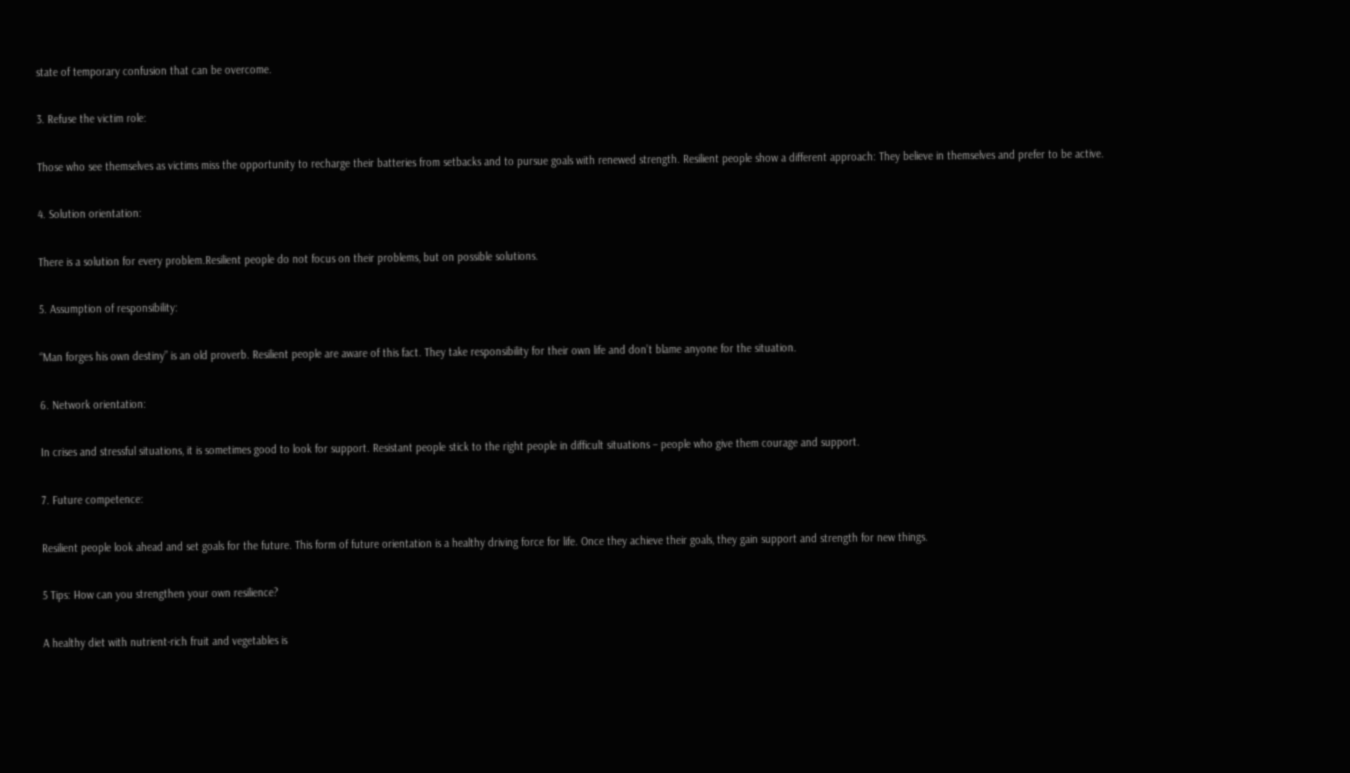state of temporary confusion that can be overcome.

3. Refuse the victim role:

Those who see themselves as victims miss the opportunity to recharge their batteries from setbacks and to pursue goals with renewed strength. Resilient people show a different approach: They believe in themselves and prefer to be active.

4. Solution orientation:

There is a solution for every problem.Resilient people do not focus on their problems, but on possible solutions.

5. Assumption of responsibility:

“Man forges his own destiny” is an old proverb. Resilient people are aware of this fact. They take responsibility for their own life and don’t blame anyone for the situation.

6. Network orientation:

In crises and stressful situations, it is sometimes good to look for support. Resistant people stick to the right people in difficult situations – people who give them courage and support.

7. Future competence:

Resilient people look ahead and set goals for the future. This form of future orientation is a healthy driving force for life. Once they achieve their goals, they gain support and strength for new things.

5 Tips: How can you strengthen your own resilience?

A healthy diet with nutrient-rich fruit and vegetables is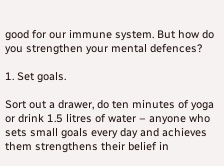good for our immune system. But how do you strengthen your mental defences?

1. Set goals.

Sort out a drawer, do ten minutes of yoga or drink 1.5 litres of water – anyone who sets small goals every day and achieves them strengthens their belief in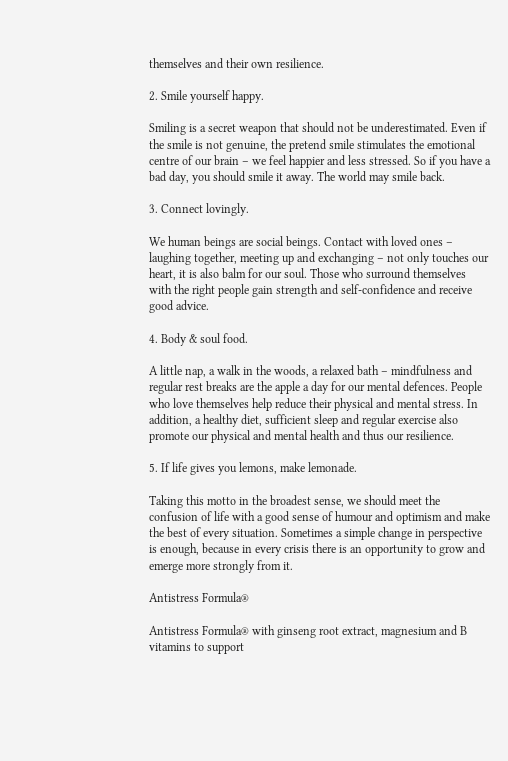themselves and their own resilience.

2. Smile yourself happy.

Smiling is a secret weapon that should not be underestimated. Even if the smile is not genuine, the pretend smile stimulates the emotional centre of our brain – we feel happier and less stressed. So if you have a bad day, you should smile it away. The world may smile back.

3. Connect lovingly.

We human beings are social beings. Contact with loved ones – laughing together, meeting up and exchanging – not only touches our heart, it is also balm for our soul. Those who surround themselves with the right people gain strength and self-confidence and receive good advice.

4. Body & soul food.

A little nap, a walk in the woods, a relaxed bath – mindfulness and regular rest breaks are the apple a day for our mental defences. People who love themselves help reduce their physical and mental stress. In addition, a healthy diet, sufficient sleep and regular exercise also promote our physical and mental health and thus our resilience.

5. If life gives you lemons, make lemonade.

Taking this motto in the broadest sense, we should meet the confusion of life with a good sense of humour and optimism and make the best of every situation. Sometimes a simple change in perspective is enough, because in every crisis there is an opportunity to grow and emerge more strongly from it.

Antistress Formula®

Antistress Formula® with ginseng root extract, magnesium and B vitamins to support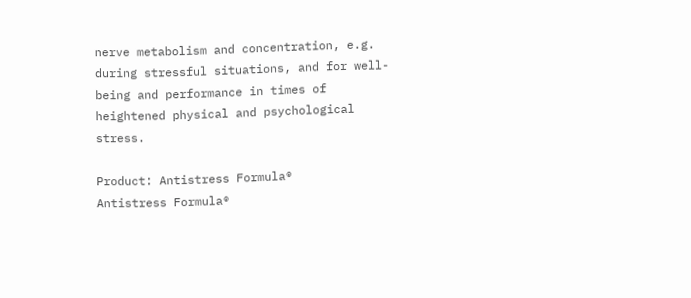nerve metabolism and concentration, e.g. during stressful situations, and for well-being and performance in times of heightened physical and psychological stress.

Product: Antistress Formula®
Antistress Formula®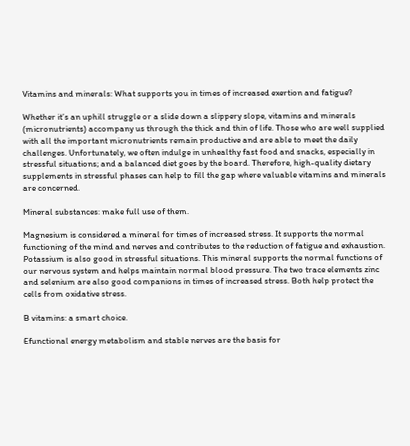Vitamins and minerals: What supports you in times of increased exertion and fatigue?

Whether it’s an uphill struggle or a slide down a slippery slope, vitamins and minerals (micronutrients) accompany us through the thick and thin of life. Those who are well supplied with all the important micronutrients remain productive and are able to meet the daily challenges. Unfortunately, we often indulge in unhealthy fast food and snacks, especially in stressful situations; and a balanced diet goes by the board. Therefore, high-quality dietary supplements in stressful phases can help to fill the gap where valuable vitamins and minerals are concerned.

Mineral substances: make full use of them.

Magnesium is considered a mineral for times of increased stress. It supports the normal functioning of the mind and nerves and contributes to the reduction of fatigue and exhaustion. Potassium is also good in stressful situations. This mineral supports the normal functions of our nervous system and helps maintain normal blood pressure. The two trace elements zinc and selenium are also good companions in times of increased stress. Both help protect the cells from oxidative stress.

B vitamins: a smart choice.

Efunctional energy metabolism and stable nerves are the basis for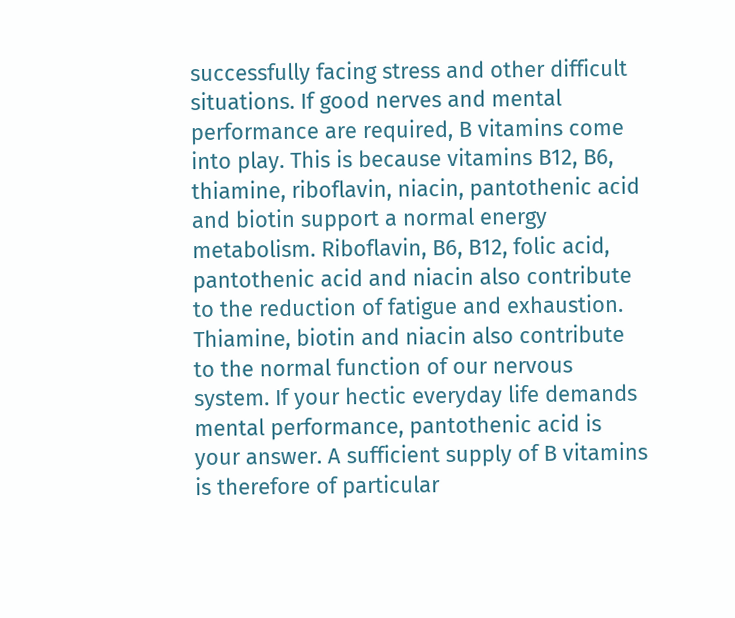successfully facing stress and other difficult situations. If good nerves and mental performance are required, B vitamins come into play. This is because vitamins B12, B6, thiamine, riboflavin, niacin, pantothenic acid and biotin support a normal energy metabolism. Riboflavin, B6, B12, folic acid, pantothenic acid and niacin also contribute to the reduction of fatigue and exhaustion. Thiamine, biotin and niacin also contribute to the normal function of our nervous system. If your hectic everyday life demands mental performance, pantothenic acid is your answer. A sufficient supply of B vitamins is therefore of particular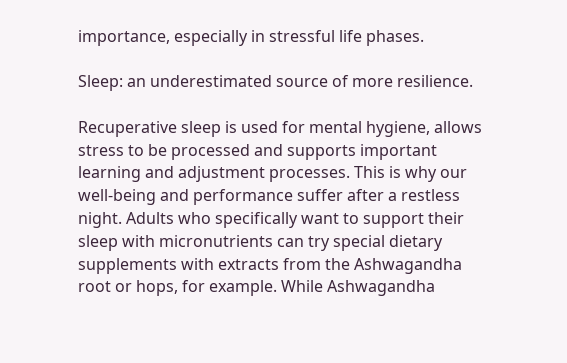importance, especially in stressful life phases.

Sleep: an underestimated source of more resilience.

Recuperative sleep is used for mental hygiene, allows stress to be processed and supports important learning and adjustment processes. This is why our well-being and performance suffer after a restless night. Adults who specifically want to support their sleep with micronutrients can try special dietary supplements with extracts from the Ashwagandha root or hops, for example. While Ashwagandha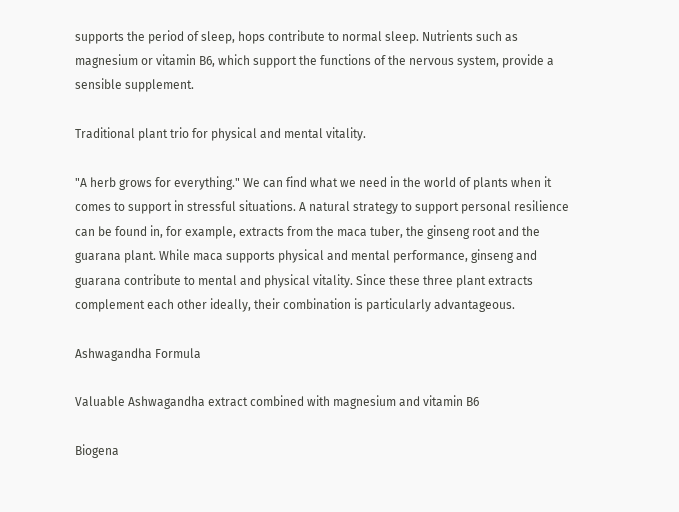supports the period of sleep, hops contribute to normal sleep. Nutrients such as magnesium or vitamin B6, which support the functions of the nervous system, provide a sensible supplement.

Traditional plant trio for physical and mental vitality.

"A herb grows for everything." We can find what we need in the world of plants when it comes to support in stressful situations. A natural strategy to support personal resilience can be found in, for example, extracts from the maca tuber, the ginseng root and the guarana plant. While maca supports physical and mental performance, ginseng and guarana contribute to mental and physical vitality. Since these three plant extracts complement each other ideally, their combination is particularly advantageous.

Ashwagandha Formula

Valuable Ashwagandha extract combined with magnesium and vitamin B6

Biogena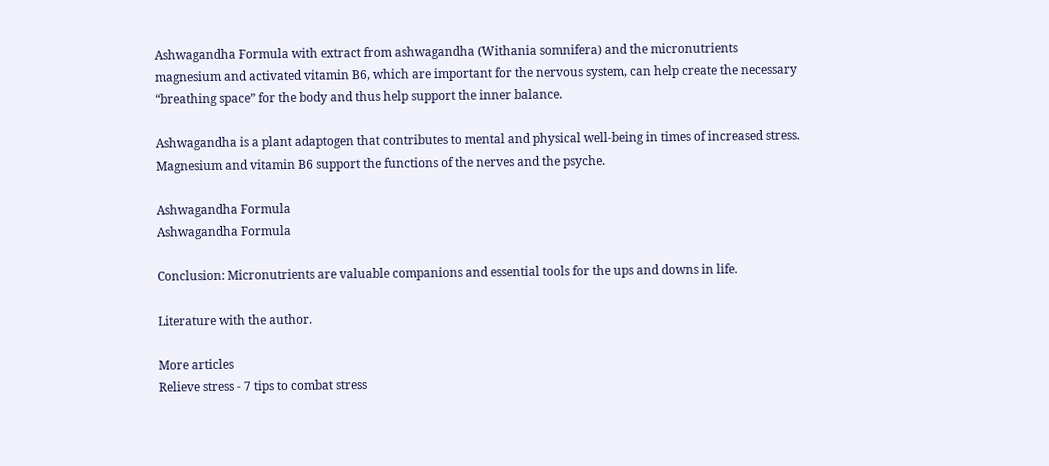Ashwagandha Formula with extract from ashwagandha (Withania somnifera) and the micronutrients magnesium and activated vitamin B6, which are important for the nervous system, can help create the necessary “breathing space” for the body and thus help support the inner balance.

Ashwagandha is a plant adaptogen that contributes to mental and physical well-being in times of increased stress. Magnesium and vitamin B6 support the functions of the nerves and the psyche.

Ashwagandha Formula
Ashwagandha Formula

Conclusion: Micronutrients are valuable companions and essential tools for the ups and downs in life.

Literature with the author.

More articles
Relieve stress - 7 tips to combat stress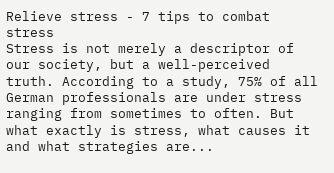Relieve stress - 7 tips to combat stress
Stress is not merely a descriptor of our society, but a well-perceived truth. According to a study, 75% of all German professionals are under stress ranging from sometimes to often. But what exactly is stress, what causes it and what strategies are...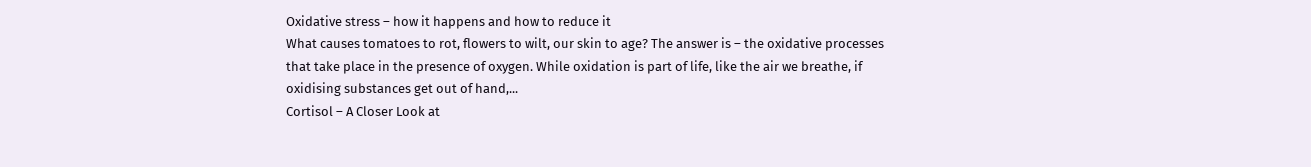Oxidative stress – how it happens and how to reduce it
What causes tomatoes to rot, flowers to wilt, our skin to age? The answer is – the oxidative processes that take place in the presence of oxygen. While oxidation is part of life, like the air we breathe, if oxidising substances get out of hand,...
Cortisol – A Closer Look at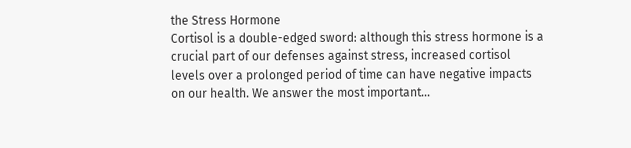the Stress Hormone
Cortisol is a double-edged sword: although this stress hormone is a crucial part of our defenses against stress, increased cortisol levels over a prolonged period of time can have negative impacts on our health. We answer the most important...